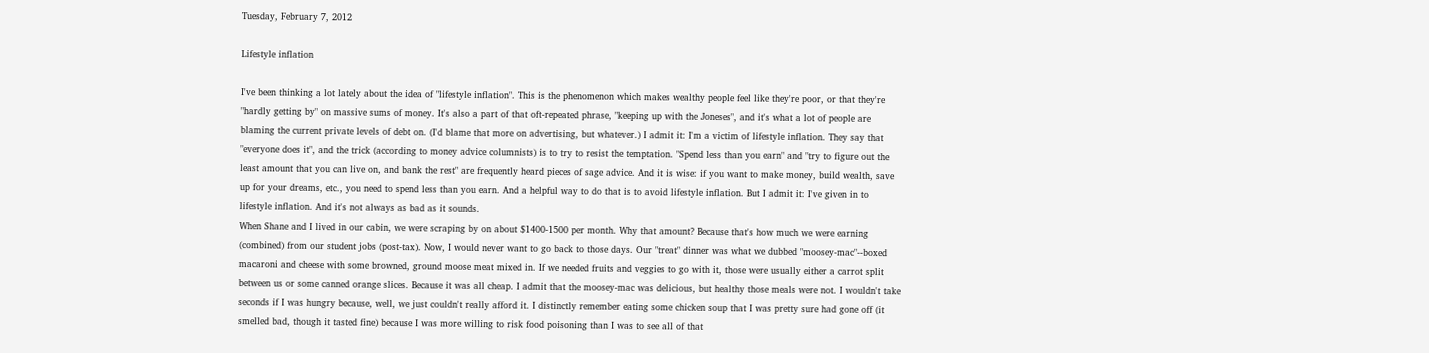Tuesday, February 7, 2012

Lifestyle inflation

I've been thinking a lot lately about the idea of "lifestyle inflation". This is the phenomenon which makes wealthy people feel like they're poor, or that they're "hardly getting by" on massive sums of money. It's also a part of that oft-repeated phrase, "keeping up with the Joneses", and it's what a lot of people are blaming the current private levels of debt on. (I'd blame that more on advertising, but whatever.) I admit it: I'm a victim of lifestyle inflation. They say that "everyone does it", and the trick (according to money advice columnists) is to try to resist the temptation. "Spend less than you earn" and "try to figure out the least amount that you can live on, and bank the rest" are frequently heard pieces of sage advice. And it is wise: if you want to make money, build wealth, save up for your dreams, etc., you need to spend less than you earn. And a helpful way to do that is to avoid lifestyle inflation. But I admit it: I've given in to lifestyle inflation. And it's not always as bad as it sounds.
When Shane and I lived in our cabin, we were scraping by on about $1400-1500 per month. Why that amount? Because that's how much we were earning (combined) from our student jobs (post-tax). Now, I would never want to go back to those days. Our "treat" dinner was what we dubbed "moosey-mac"--boxed macaroni and cheese with some browned, ground moose meat mixed in. If we needed fruits and veggies to go with it, those were usually either a carrot split between us or some canned orange slices. Because it was all cheap. I admit that the moosey-mac was delicious, but healthy those meals were not. I wouldn't take seconds if I was hungry because, well, we just couldn't really afford it. I distinctly remember eating some chicken soup that I was pretty sure had gone off (it smelled bad, though it tasted fine) because I was more willing to risk food poisoning than I was to see all of that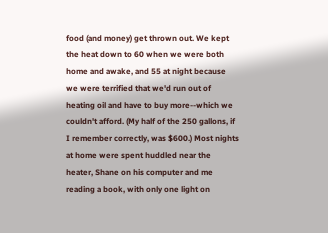food (and money) get thrown out. We kept the heat down to 60 when we were both home and awake, and 55 at night because we were terrified that we'd run out of heating oil and have to buy more--which we couldn't afford. (My half of the 250 gallons, if I remember correctly, was $600.) Most nights at home were spent huddled near the heater, Shane on his computer and me reading a book, with only one light on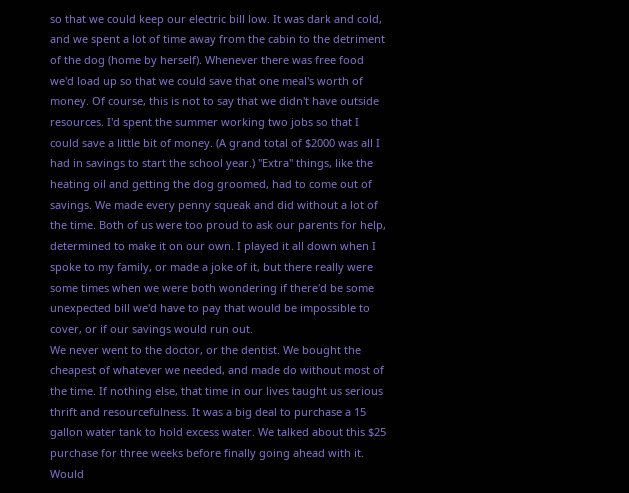so that we could keep our electric bill low. It was dark and cold, and we spent a lot of time away from the cabin to the detriment of the dog (home by herself). Whenever there was free food we'd load up so that we could save that one meal's worth of money. Of course, this is not to say that we didn't have outside resources. I'd spent the summer working two jobs so that I could save a little bit of money. (A grand total of $2000 was all I had in savings to start the school year.) "Extra" things, like the heating oil and getting the dog groomed, had to come out of savings. We made every penny squeak and did without a lot of the time. Both of us were too proud to ask our parents for help, determined to make it on our own. I played it all down when I spoke to my family, or made a joke of it, but there really were some times when we were both wondering if there'd be some unexpected bill we'd have to pay that would be impossible to cover, or if our savings would run out.
We never went to the doctor, or the dentist. We bought the cheapest of whatever we needed, and made do without most of the time. If nothing else, that time in our lives taught us serious thrift and resourcefulness. It was a big deal to purchase a 15 gallon water tank to hold excess water. We talked about this $25 purchase for three weeks before finally going ahead with it. Would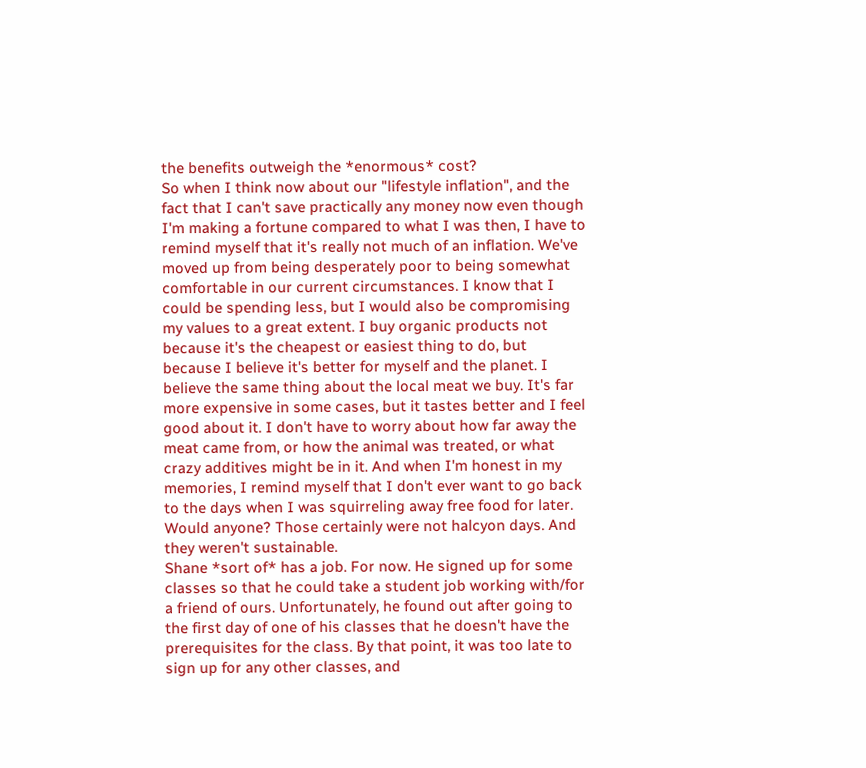the benefits outweigh the *enormous* cost?
So when I think now about our "lifestyle inflation", and the fact that I can't save practically any money now even though I'm making a fortune compared to what I was then, I have to remind myself that it's really not much of an inflation. We've moved up from being desperately poor to being somewhat comfortable in our current circumstances. I know that I could be spending less, but I would also be compromising my values to a great extent. I buy organic products not because it's the cheapest or easiest thing to do, but because I believe it's better for myself and the planet. I believe the same thing about the local meat we buy. It's far more expensive in some cases, but it tastes better and I feel good about it. I don't have to worry about how far away the meat came from, or how the animal was treated, or what crazy additives might be in it. And when I'm honest in my memories, I remind myself that I don't ever want to go back to the days when I was squirreling away free food for later. Would anyone? Those certainly were not halcyon days. And they weren't sustainable.
Shane *sort of* has a job. For now. He signed up for some classes so that he could take a student job working with/for a friend of ours. Unfortunately, he found out after going to the first day of one of his classes that he doesn't have the prerequisites for the class. By that point, it was too late to sign up for any other classes, and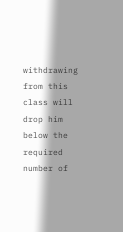withdrawing from this class will drop him below the required number of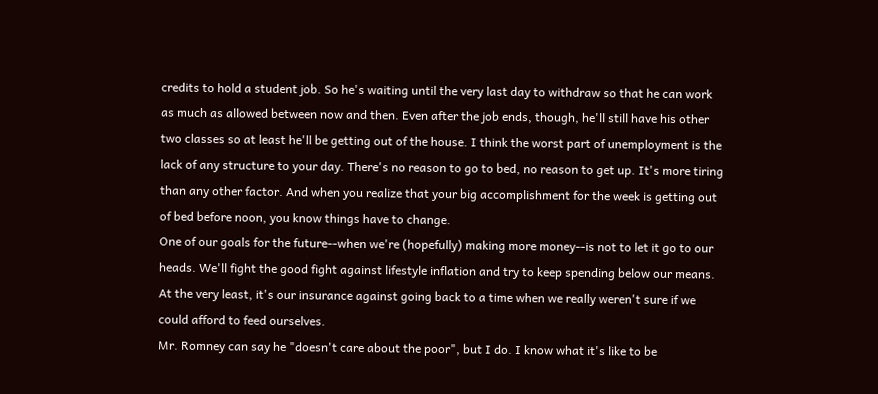credits to hold a student job. So he's waiting until the very last day to withdraw so that he can work as much as allowed between now and then. Even after the job ends, though, he'll still have his other two classes so at least he'll be getting out of the house. I think the worst part of unemployment is the lack of any structure to your day. There's no reason to go to bed, no reason to get up. It's more tiring than any other factor. And when you realize that your big accomplishment for the week is getting out of bed before noon, you know things have to change.
One of our goals for the future--when we're (hopefully) making more money--is not to let it go to our heads. We'll fight the good fight against lifestyle inflation and try to keep spending below our means. At the very least, it's our insurance against going back to a time when we really weren't sure if we could afford to feed ourselves.
Mr. Romney can say he "doesn't care about the poor", but I do. I know what it's like to be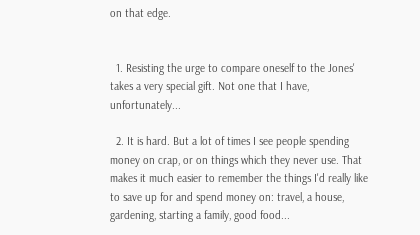on that edge.


  1. Resisting the urge to compare oneself to the Jones' takes a very special gift. Not one that I have, unfortunately...

  2. It is hard. But a lot of times I see people spending money on crap, or on things which they never use. That makes it much easier to remember the things I'd really like to save up for and spend money on: travel, a house, gardening, starting a family, good food...